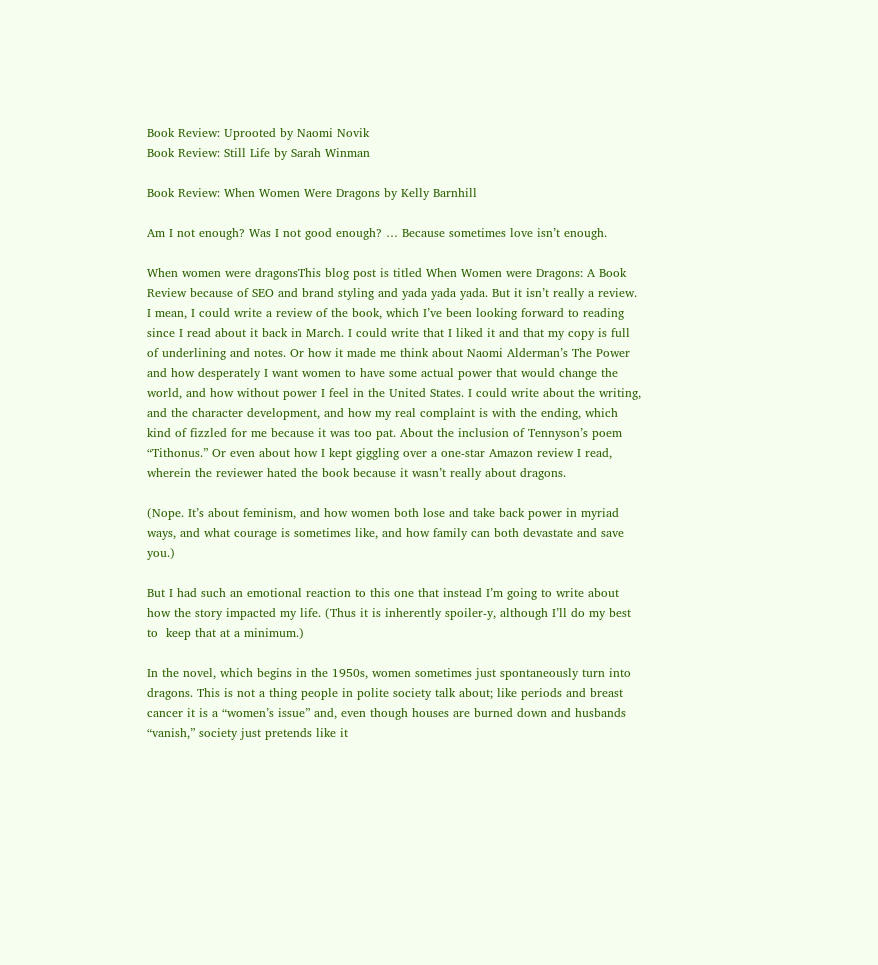Book Review: Uprooted by Naomi Novik
Book Review: Still Life by Sarah Winman

Book Review: When Women Were Dragons by Kelly Barnhill

Am I not enough? Was I not good enough? … Because sometimes love isn’t enough.

When women were dragonsThis blog post is titled When Women were Dragons: A Book Review because of SEO and brand styling and yada yada yada. But it isn’t really a review. I mean, I could write a review of the book, which I’ve been looking forward to reading since I read about it back in March. I could write that I liked it and that my copy is full of underlining and notes. Or how it made me think about Naomi Alderman’s The Power and how desperately I want women to have some actual power that would change the world, and how without power I feel in the United States. I could write about the writing, and the character development, and how my real complaint is with the ending, which kind of fizzled for me because it was too pat. About the inclusion of Tennyson’s poem “Tithonus.” Or even about how I kept giggling over a one-star Amazon review I read, wherein the reviewer hated the book because it wasn’t really about dragons.

(Nope. It’s about feminism, and how women both lose and take back power in myriad ways, and what courage is sometimes like, and how family can both devastate and save you.)

But I had such an emotional reaction to this one that instead I’m going to write about how the story impacted my life. (Thus it is inherently spoiler-y, although I’ll do my best to  keep that at a minimum.)

In the novel, which begins in the 1950s, women sometimes just spontaneously turn into dragons. This is not a thing people in polite society talk about; like periods and breast cancer it is a “women’s issue” and, even though houses are burned down and husbands “vanish,” society just pretends like it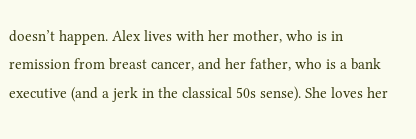doesn’t happen. Alex lives with her mother, who is in remission from breast cancer, and her father, who is a bank executive (and a jerk in the classical 50s sense). She loves her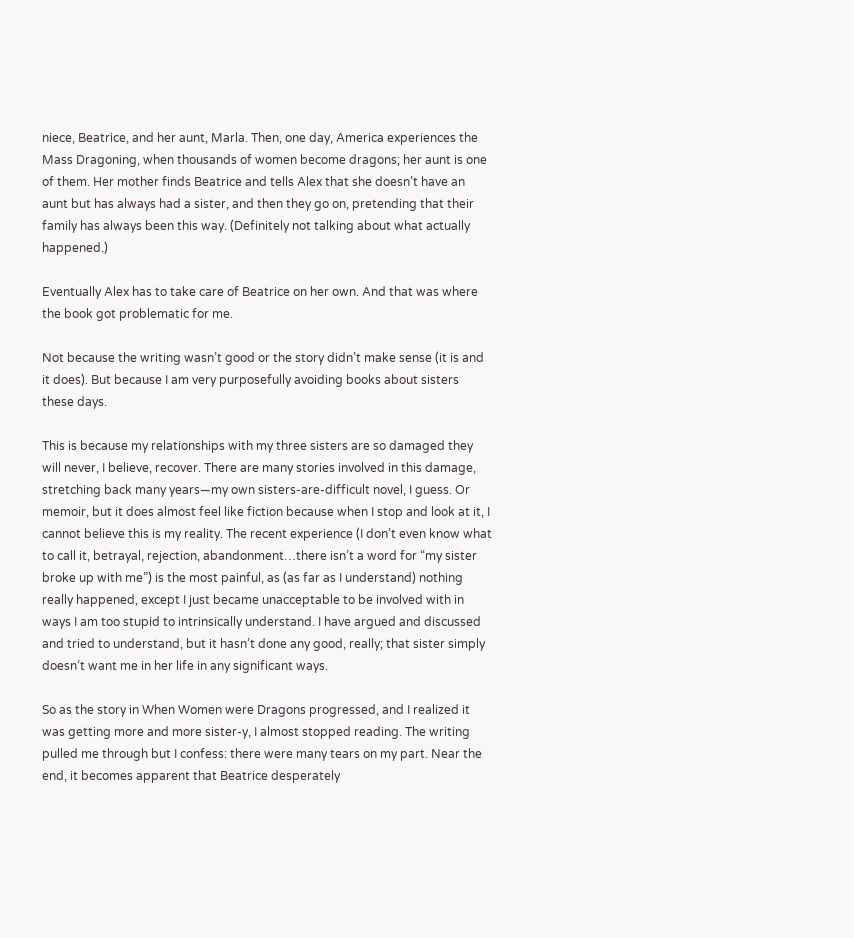niece, Beatrice, and her aunt, Marla. Then, one day, America experiences the Mass Dragoning, when thousands of women become dragons; her aunt is one of them. Her mother finds Beatrice and tells Alex that she doesn’t have an aunt but has always had a sister, and then they go on, pretending that their family has always been this way. (Definitely not talking about what actually happened.)

Eventually Alex has to take care of Beatrice on her own. And that was where the book got problematic for me.

Not because the writing wasn’t good or the story didn’t make sense (it is and it does). But because I am very purposefully avoiding books about sisters these days.

This is because my relationships with my three sisters are so damaged they will never, I believe, recover. There are many stories involved in this damage, stretching back many years—my own sisters-are-difficult novel, I guess. Or memoir, but it does almost feel like fiction because when I stop and look at it, I cannot believe this is my reality. The recent experience (I don’t even know what to call it, betrayal, rejection, abandonment…there isn’t a word for “my sister broke up with me”) is the most painful, as (as far as I understand) nothing really happened, except I just became unacceptable to be involved with in ways I am too stupid to intrinsically understand. I have argued and discussed and tried to understand, but it hasn’t done any good, really; that sister simply doesn’t want me in her life in any significant ways.

So as the story in When Women were Dragons progressed, and I realized it was getting more and more sister-y, I almost stopped reading. The writing pulled me through but I confess: there were many tears on my part. Near the end, it becomes apparent that Beatrice desperately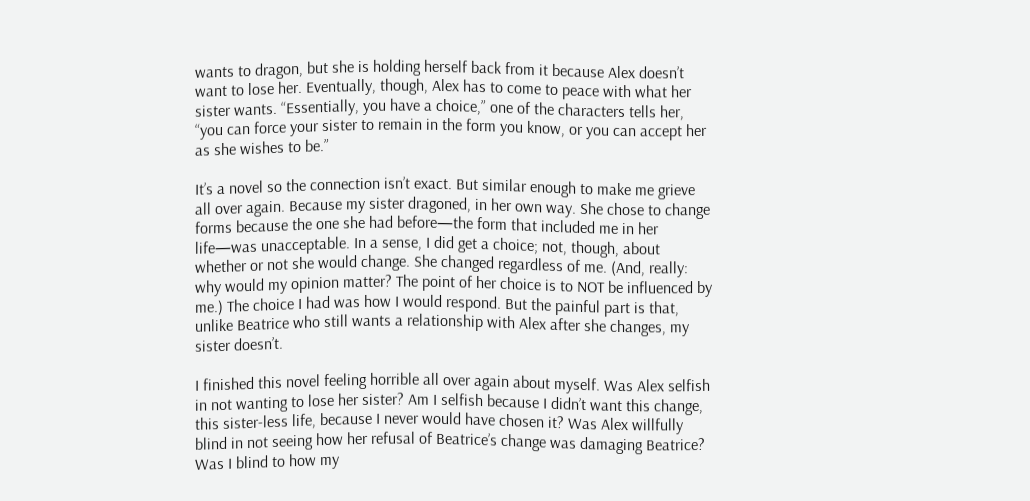wants to dragon, but she is holding herself back from it because Alex doesn’t want to lose her. Eventually, though, Alex has to come to peace with what her sister wants. “Essentially, you have a choice,” one of the characters tells her, “you can force your sister to remain in the form you know, or you can accept her as she wishes to be.”

It’s a novel so the connection isn’t exact. But similar enough to make me grieve all over again. Because my sister dragoned, in her own way. She chose to change forms because the one she had before—the form that included me in her life—was unacceptable. In a sense, I did get a choice; not, though, about whether or not she would change. She changed regardless of me. (And, really: why would my opinion matter? The point of her choice is to NOT be influenced by me.) The choice I had was how I would respond. But the painful part is that, unlike Beatrice who still wants a relationship with Alex after she changes, my sister doesn’t.

I finished this novel feeling horrible all over again about myself. Was Alex selfish in not wanting to lose her sister? Am I selfish because I didn’t want this change, this sister-less life, because I never would have chosen it? Was Alex willfully blind in not seeing how her refusal of Beatrice’s change was damaging Beatrice? Was I blind to how my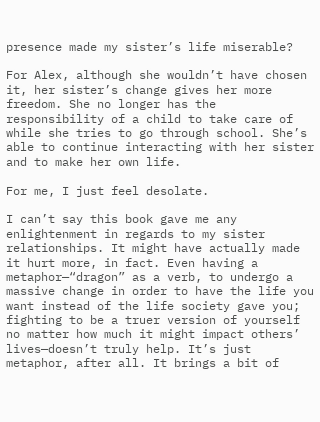presence made my sister’s life miserable?

For Alex, although she wouldn’t have chosen it, her sister’s change gives her more freedom. She no longer has the responsibility of a child to take care of while she tries to go through school. She’s able to continue interacting with her sister and to make her own life.

For me, I just feel desolate.

I can’t say this book gave me any enlightenment in regards to my sister relationships. It might have actually made it hurt more, in fact. Even having a metaphor—“dragon” as a verb, to undergo a massive change in order to have the life you want instead of the life society gave you; fighting to be a truer version of yourself no matter how much it might impact others’ lives—doesn’t truly help. It’s just metaphor, after all. It brings a bit of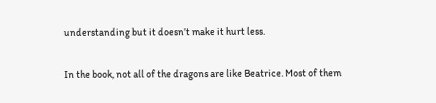understanding but it doesn’t make it hurt less.

In the book, not all of the dragons are like Beatrice. Most of them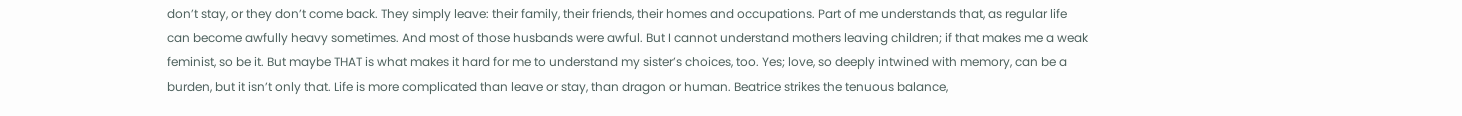don’t stay, or they don’t come back. They simply leave: their family, their friends, their homes and occupations. Part of me understands that, as regular life can become awfully heavy sometimes. And most of those husbands were awful. But I cannot understand mothers leaving children; if that makes me a weak feminist, so be it. But maybe THAT is what makes it hard for me to understand my sister’s choices, too. Yes; love, so deeply intwined with memory, can be a burden, but it isn’t only that. Life is more complicated than leave or stay, than dragon or human. Beatrice strikes the tenuous balance,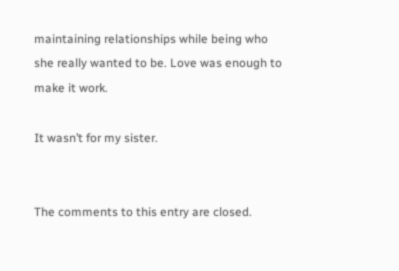maintaining relationships while being who she really wanted to be. Love was enough to make it work.

It wasn’t for my sister.


The comments to this entry are closed.